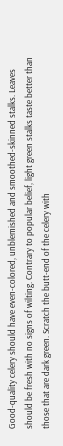Good-quality celery should have even-colored, unblemished and smoothed-skinned stalks. Leaves should be fresh with no signs of wilting. Contrary to popular belief, light green stalks taste better than those that are dark green. Scratch the butt-end of the celery with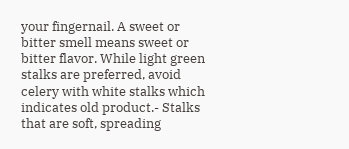your fingernail. A sweet or bitter smell means sweet or bitter flavor. While light green stalks are preferred, avoid celery with white stalks which indicates old product.- Stalks that are soft, spreading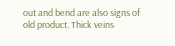out and bend are also signs of old product. Thick veins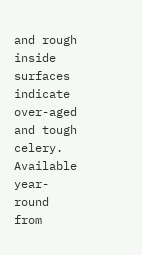and rough inside surfaces indicate over-aged and tough celery. Available year-round from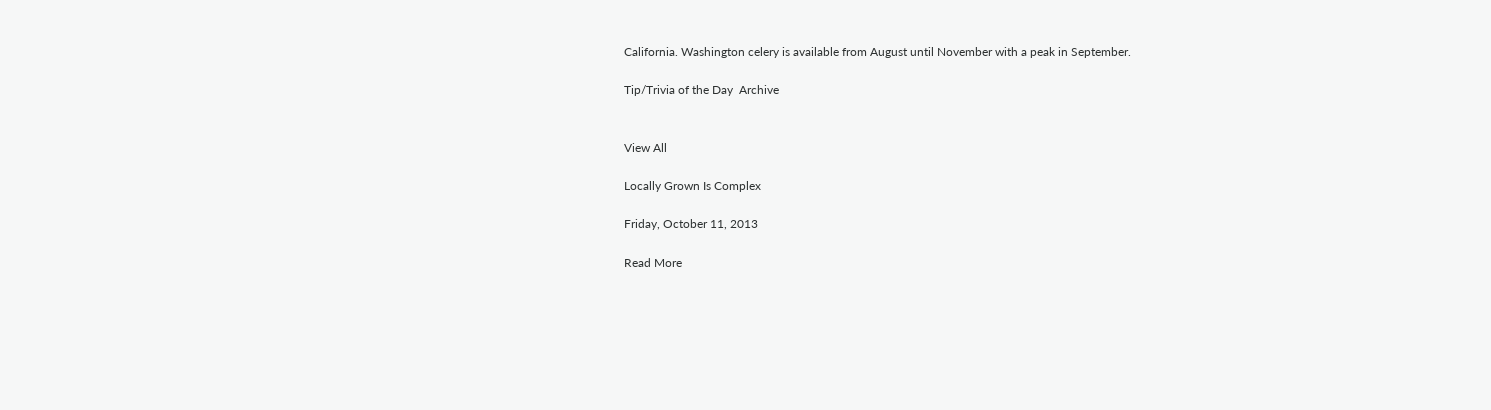California. Washington celery is available from August until November with a peak in September.

Tip/Trivia of the Day  Archive


View All

Locally Grown Is Complex

Friday, October 11, 2013

Read More